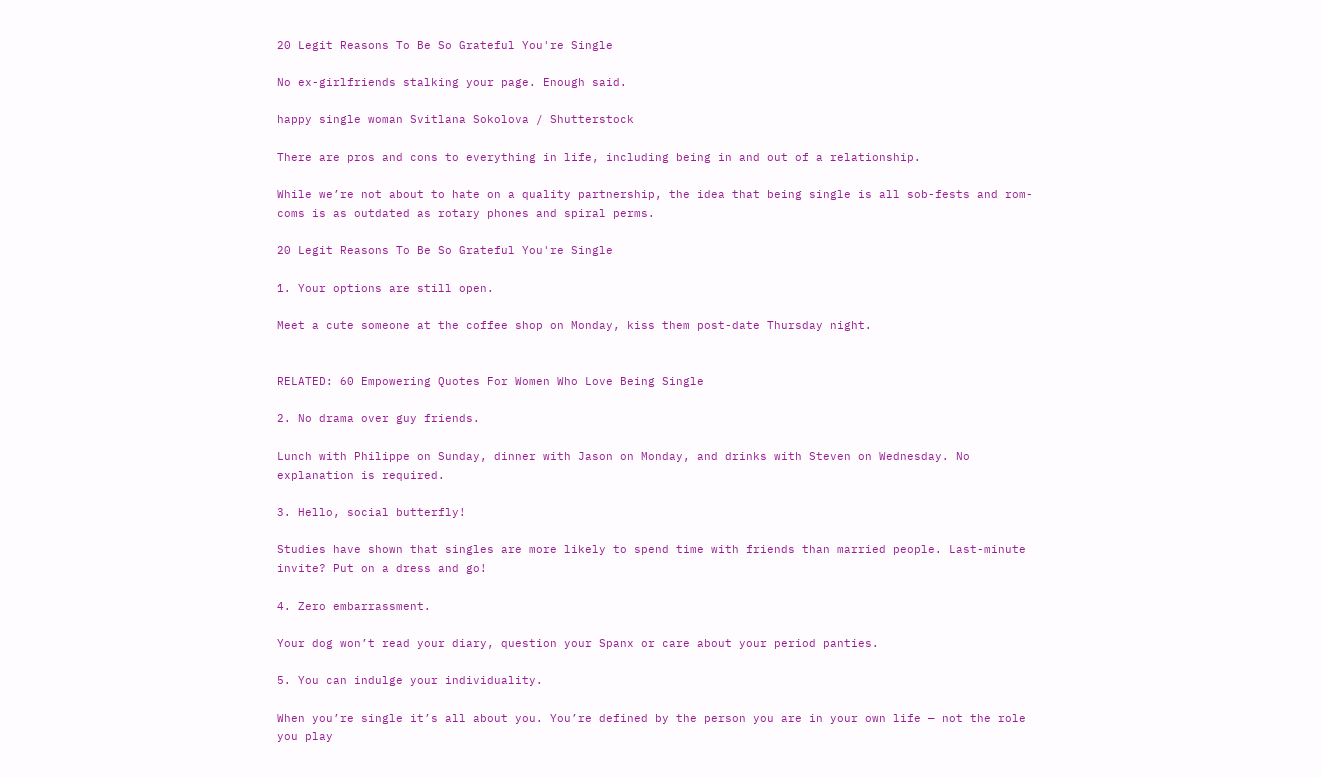20 Legit Reasons To Be So Grateful You're Single

No ex-girlfriends stalking your page. Enough said.

happy single woman Svitlana Sokolova / Shutterstock

There are pros and cons to everything in life, including being in and out of a relationship.

While we’re not about to hate on a quality partnership, the idea that being single is all sob-fests and rom-coms is as outdated as rotary phones and spiral perms.

20 Legit Reasons To Be So Grateful You're Single

1. Your options are still open.

Meet a cute someone at the coffee shop on Monday, kiss them post-date Thursday night.


RELATED: 60 Empowering Quotes For Women Who Love Being Single

2. No drama over guy friends.

Lunch with Philippe on Sunday, dinner with Jason on Monday, and drinks with Steven on Wednesday. No explanation is required.

3. Hello, social butterfly!

Studies have shown that singles are more likely to spend time with friends than married people. Last-minute invite? Put on a dress and go!

4. Zero embarrassment.

Your dog won’t read your diary, question your Spanx or care about your period panties.

5. You can indulge your individuality.

When you’re single it’s all about you. You’re defined by the person you are in your own life — not the role you play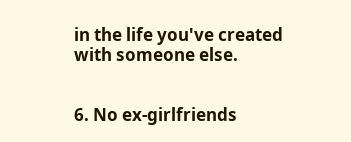in the life you've created with someone else.


6. No ex-girlfriends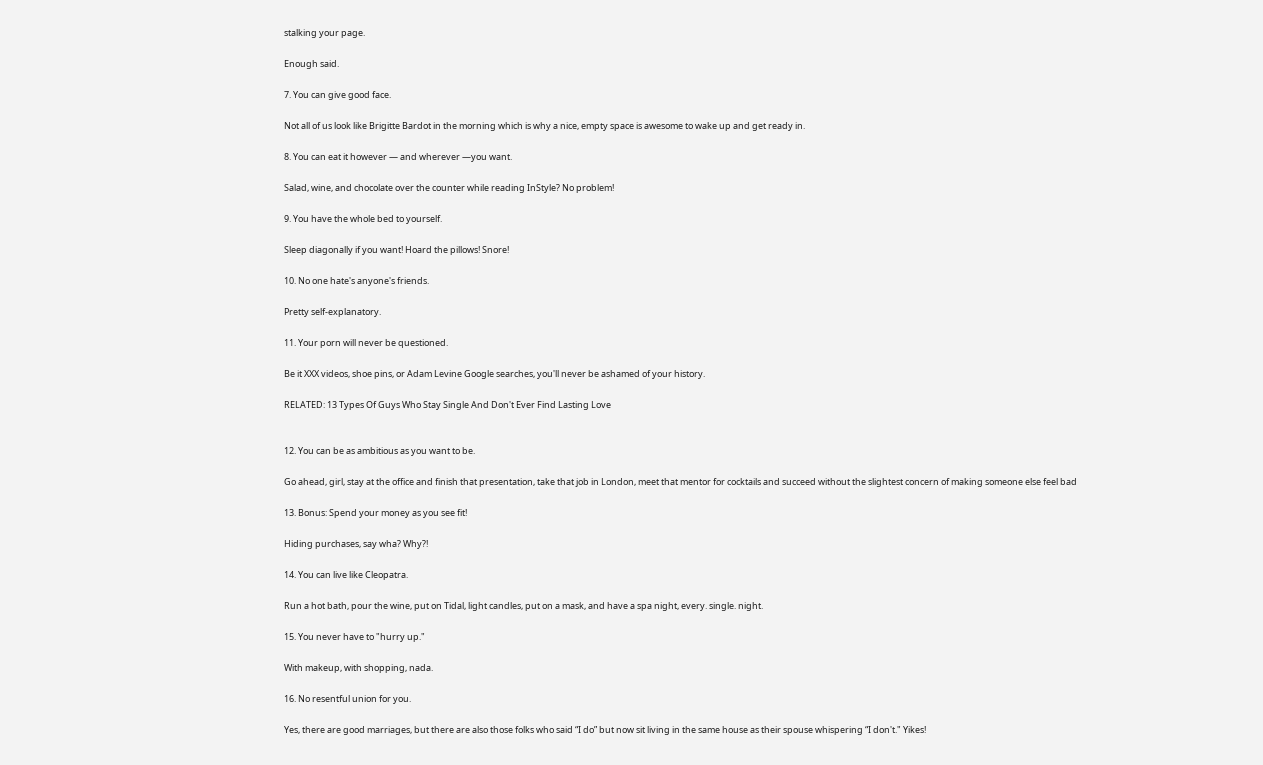stalking your page.

Enough said.

7. You can give good face.

Not all of us look like Brigitte Bardot in the morning which is why a nice, empty space is awesome to wake up and get ready in.

8. You can eat it however — and wherever —you want.

Salad, wine, and chocolate over the counter while reading InStyle? No problem!

9. You have the whole bed to yourself.

Sleep diagonally if you want! Hoard the pillows! Snore!

10. No one hate's anyone's friends.

Pretty self-explanatory.

11. Your porn will never be questioned.

Be it XXX videos, shoe pins, or Adam Levine Google searches, you'll never be ashamed of your history.

RELATED: 13 Types Of Guys Who Stay Single And Don't Ever Find Lasting Love


12. You can be as ambitious as you want to be.

Go ahead, girl, stay at the office and finish that presentation, take that job in London, meet that mentor for cocktails and succeed without the slightest concern of making someone else feel bad

13. Bonus: Spend your money as you see fit!

Hiding purchases, say wha? Why?!

14. You can live like Cleopatra.

Run a hot bath, pour the wine, put on Tidal, light candles, put on a mask, and have a spa night, every. single. night.

15. You never have to "hurry up."

With makeup, with shopping, nada.

16. No resentful union for you.

Yes, there are good marriages, but there are also those folks who said “I do” but now sit living in the same house as their spouse whispering “I don't." Yikes!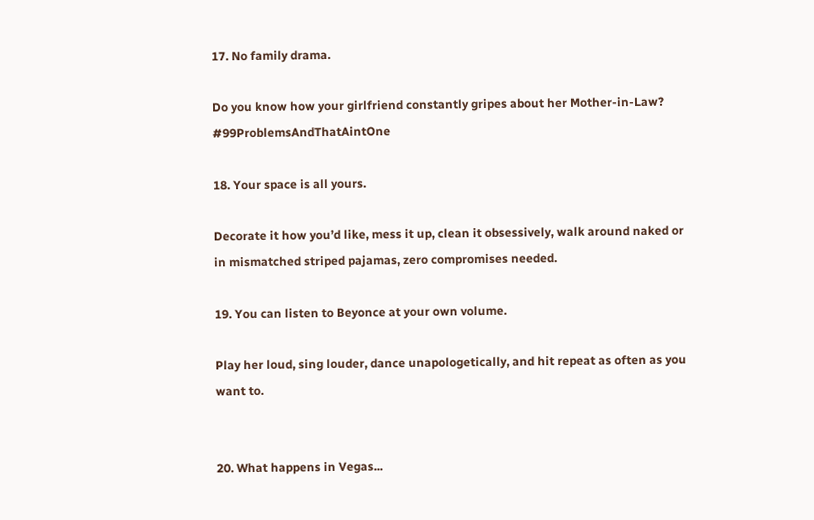17. No family drama.

Do you know how your girlfriend constantly gripes about her Mother-in-Law? #99ProblemsAndThatAintOne

18. Your space is all yours.

Decorate it how you’d like, mess it up, clean it obsessively, walk around naked or in mismatched striped pajamas, zero compromises needed.

19. You can listen to Beyonce at your own volume.

Play her loud, sing louder, dance unapologetically, and hit repeat as often as you want to.


20. What happens in Vegas...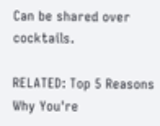Can be shared over cocktails.

RELATED: Top 5 Reasons Why You're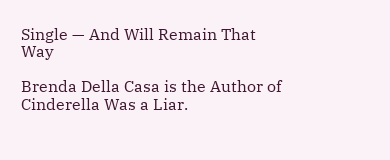Single — And Will Remain That Way

Brenda Della Casa is the Author of Cinderella Was a Liar.